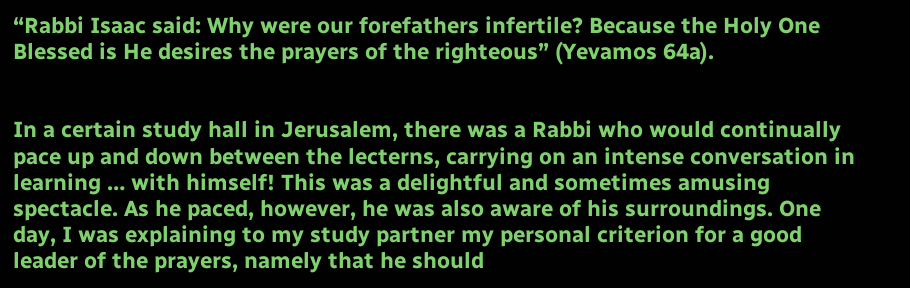“Rabbi Isaac said: Why were our forefathers infertile? Because the Holy One Blessed is He desires the prayers of the righteous” (Yevamos 64a).


In a certain study hall in Jerusalem, there was a Rabbi who would continually pace up and down between the lecterns, carrying on an intense conversation in learning … with himself! This was a delightful and sometimes amusing spectacle. As he paced, however, he was also aware of his surroundings. One day, I was explaining to my study partner my personal criterion for a good leader of the prayers, namely that he should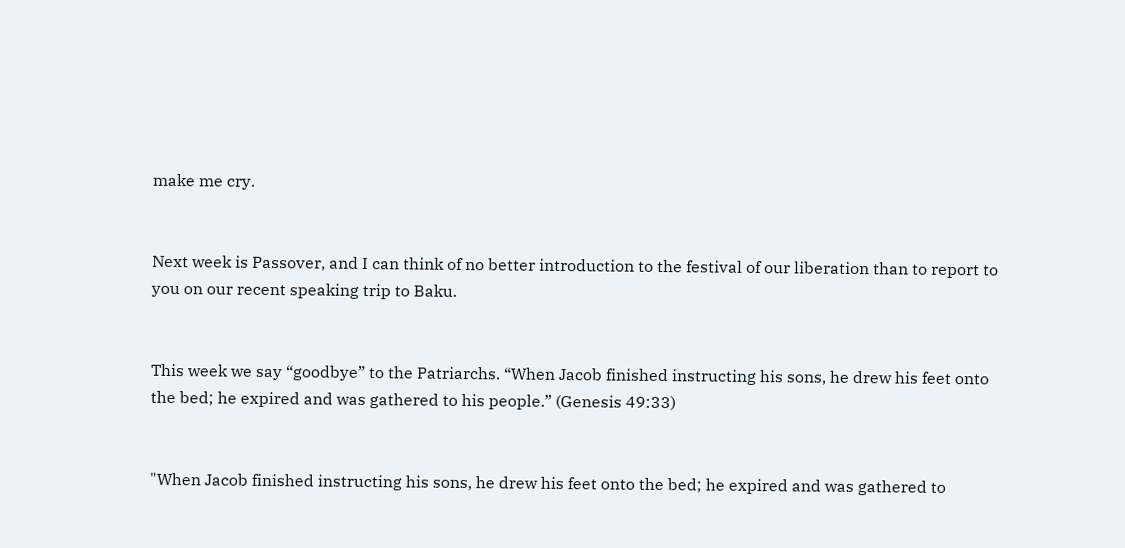make me cry.


Next week is Passover, and I can think of no better introduction to the festival of our liberation than to report to you on our recent speaking trip to Baku.


This week we say “goodbye” to the Patriarchs. “When Jacob finished instructing his sons, he drew his feet onto the bed; he expired and was gathered to his people.” (Genesis 49:33)


"When Jacob finished instructing his sons, he drew his feet onto the bed; he expired and was gathered to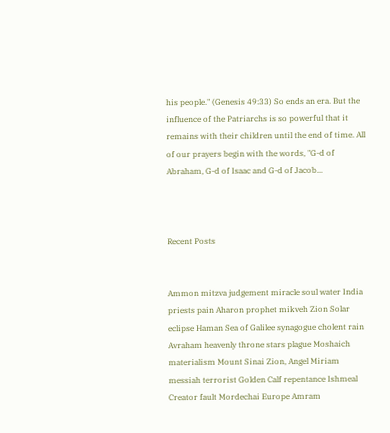his people." (Genesis 49:33) So ends an era. But the influence of the Patriarchs is so powerful that it remains with their children until the end of time. All of our prayers begin with the words, "G-d of Abraham, G-d of Isaac and G-d of Jacob...



Recent Posts


Ammon mitzva judgement miracle soul water India priests pain Aharon prophet mikveh Zion Solar eclipse Haman Sea of Galilee synagogue cholent rain Avraham heavenly throne stars plague Moshaich materialism Mount Sinai Zion, Angel Miriam messiah terrorist Golden Calf repentance Ishmeal Creator fault Mordechai Europe Amram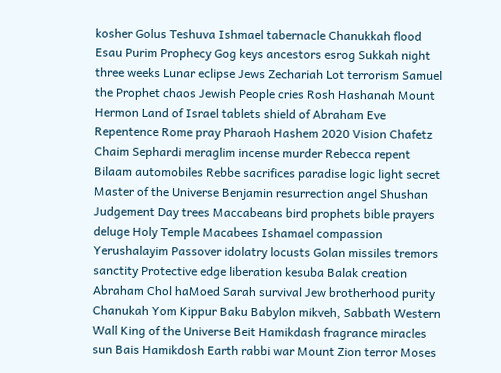kosher Golus Teshuva Ishmael tabernacle Chanukkah flood Esau Purim Prophecy Gog keys ancestors esrog Sukkah night three weeks Lunar eclipse Jews Zechariah Lot terrorism Samuel the Prophet chaos Jewish People cries Rosh Hashanah Mount Hermon Land of Israel tablets shield of Abraham Eve Repentence Rome pray Pharaoh Hashem 2020 Vision Chafetz Chaim Sephardi meraglim incense murder Rebecca repent Bilaam automobiles Rebbe sacrifices paradise logic light secret Master of the Universe Benjamin resurrection angel Shushan Judgement Day trees Maccabeans bird prophets bible prayers deluge Holy Temple Macabees Ishamael compassion Yerushalayim Passover idolatry locusts Golan missiles tremors sanctity Protective edge liberation kesuba Balak creation Abraham Chol haMoed Sarah survival Jew brotherhood purity Chanukah Yom Kippur Baku Babylon mikveh, Sabbath Western Wall King of the Universe Beit Hamikdash fragrance miracles sun Bais Hamikdosh Earth rabbi war Mount Zion terror Moses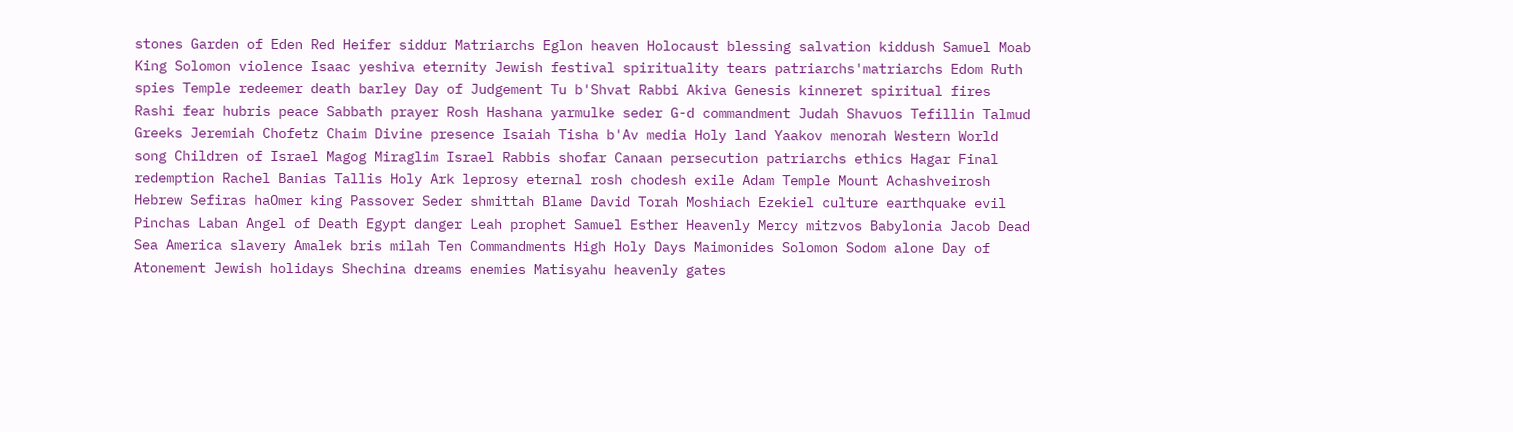stones Garden of Eden Red Heifer siddur Matriarchs Eglon heaven Holocaust blessing salvation kiddush Samuel Moab King Solomon violence Isaac yeshiva eternity Jewish festival spirituality tears patriarchs'matriarchs Edom Ruth spies Temple redeemer death barley Day of Judgement Tu b'Shvat Rabbi Akiva Genesis kinneret spiritual fires Rashi fear hubris peace Sabbath prayer Rosh Hashana yarmulke seder G-d commandment Judah Shavuos Tefillin Talmud Greeks Jeremiah Chofetz Chaim Divine presence Isaiah Tisha b'Av media Holy land Yaakov menorah Western World song Children of Israel Magog Miraglim Israel Rabbis shofar Canaan persecution patriarchs ethics Hagar Final redemption Rachel Banias Tallis Holy Ark leprosy eternal rosh chodesh exile Adam Temple Mount Achashveirosh Hebrew Sefiras haOmer king Passover Seder shmittah Blame David Torah Moshiach Ezekiel culture earthquake evil Pinchas Laban Angel of Death Egypt danger Leah prophet Samuel Esther Heavenly Mercy mitzvos Babylonia Jacob Dead Sea America slavery Amalek bris milah Ten Commandments High Holy Days Maimonides Solomon Sodom alone Day of Atonement Jewish holidays Shechina dreams enemies Matisyahu heavenly gates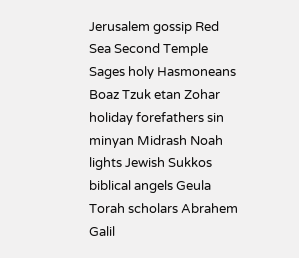Jerusalem gossip Red Sea Second Temple Sages holy Hasmoneans Boaz Tzuk etan Zohar holiday forefathers sin minyan Midrash Noah lights Jewish Sukkos biblical angels Geula Torah scholars Abrahem Galil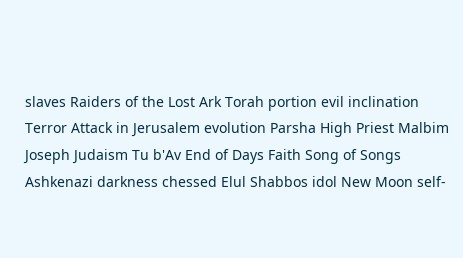slaves Raiders of the Lost Ark Torah portion evil inclination Terror Attack in Jerusalem evolution Parsha High Priest Malbim Joseph Judaism Tu b'Av End of Days Faith Song of Songs Ashkenazi darkness chessed Elul Shabbos idol New Moon self-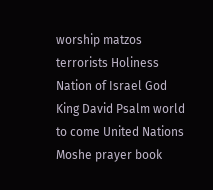worship matzos terrorists Holiness Nation of Israel God King David Psalm world to come United Nations Moshe prayer book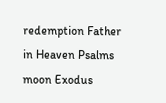redemption Father in Heaven Psalms moon Exodus